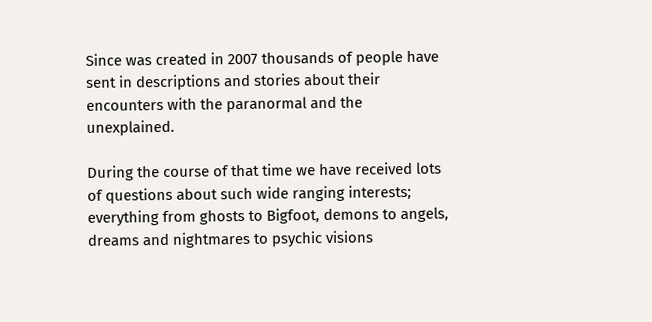Since was created in 2007 thousands of people have sent in descriptions and stories about their encounters with the paranormal and the unexplained.

During the course of that time we have received lots of questions about such wide ranging interests; everything from ghosts to Bigfoot, demons to angels, dreams and nightmares to psychic visions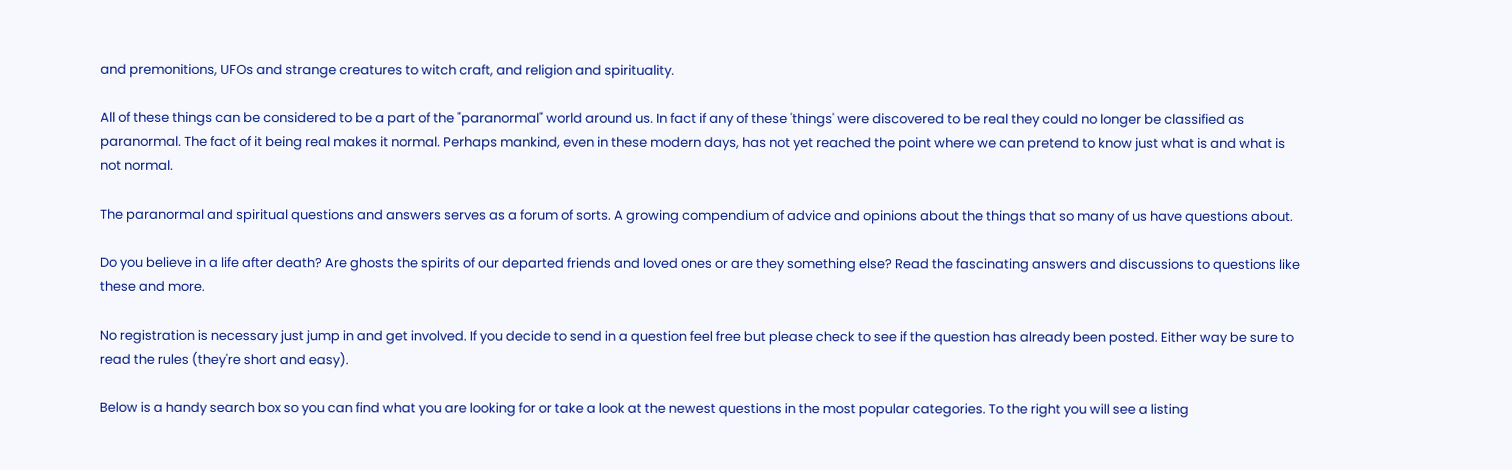and premonitions, UFOs and strange creatures to witch craft, and religion and spirituality.

All of these things can be considered to be a part of the "paranormal" world around us. In fact if any of these 'things' were discovered to be real they could no longer be classified as paranormal. The fact of it being real makes it normal. Perhaps mankind, even in these modern days, has not yet reached the point where we can pretend to know just what is and what is not normal.

The paranormal and spiritual questions and answers serves as a forum of sorts. A growing compendium of advice and opinions about the things that so many of us have questions about.

Do you believe in a life after death? Are ghosts the spirits of our departed friends and loved ones or are they something else? Read the fascinating answers and discussions to questions like these and more.

No registration is necessary just jump in and get involved. If you decide to send in a question feel free but please check to see if the question has already been posted. Either way be sure to read the rules (they're short and easy).

Below is a handy search box so you can find what you are looking for or take a look at the newest questions in the most popular categories. To the right you will see a listing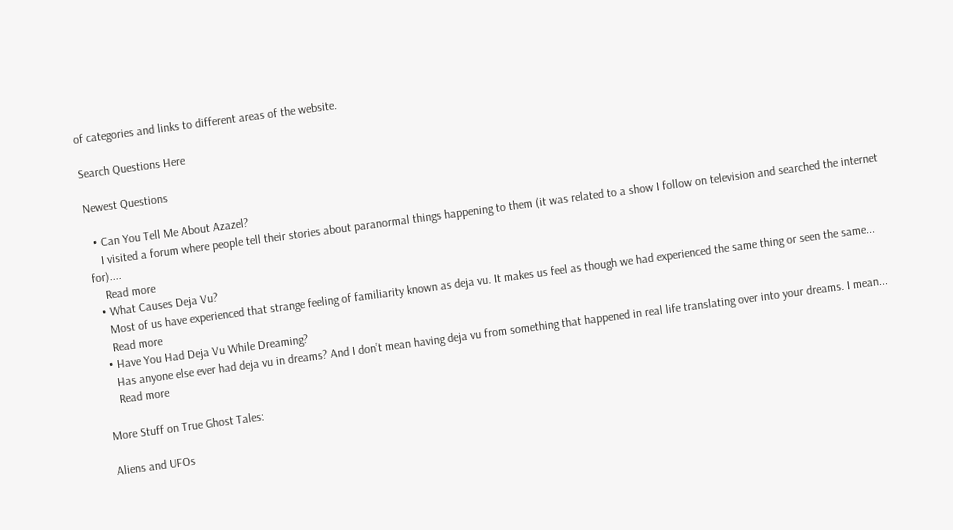of categories and links to different areas of the website.

Search Questions Here

Newest Questions

  • Can You Tell Me About Azazel?
    I visited a forum where people tell their stories about paranormal things happening to them (it was related to a show I follow on television and searched the internet for)....
    Read more
  • What Causes Deja Vu?
    Most of us have experienced that strange feeling of familiarity known as deja vu. It makes us feel as though we had experienced the same thing or seen the same...
    Read more
  • Have You Had Deja Vu While Dreaming?
    Has anyone else ever had deja vu in dreams? And I don’t mean having deja vu from something that happened in real life translating over into your dreams. I mean...
    Read more

More Stuff on True Ghost Tales:

Aliens and UFOs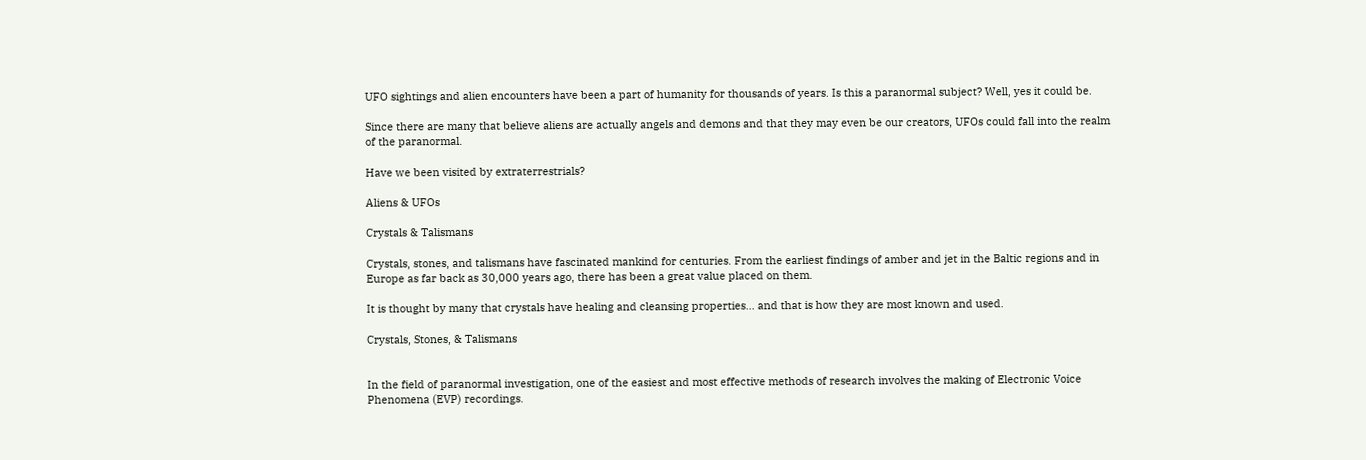UFO sightings and alien encounters have been a part of humanity for thousands of years. Is this a paranormal subject? Well, yes it could be.

Since there are many that believe aliens are actually angels and demons and that they may even be our creators, UFOs could fall into the realm of the paranormal.

Have we been visited by extraterrestrials?

Aliens & UFOs

Crystals & Talismans

Crystals, stones, and talismans have fascinated mankind for centuries. From the earliest findings of amber and jet in the Baltic regions and in Europe as far back as 30,000 years ago, there has been a great value placed on them.

It is thought by many that crystals have healing and cleansing properties... and that is how they are most known and used.

Crystals, Stones, & Talismans


In the field of paranormal investigation, one of the easiest and most effective methods of research involves the making of Electronic Voice Phenomena (EVP) recordings.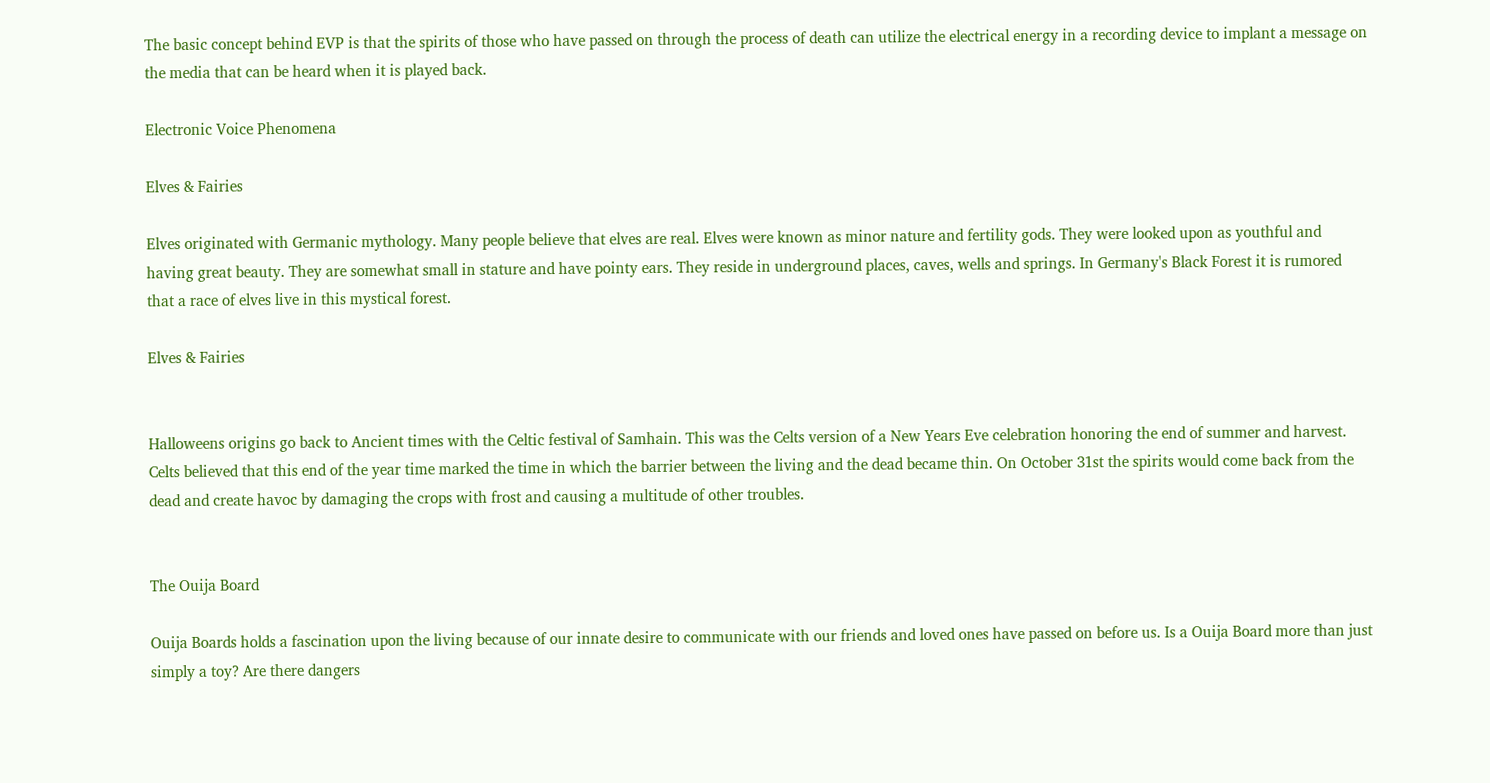The basic concept behind EVP is that the spirits of those who have passed on through the process of death can utilize the electrical energy in a recording device to implant a message on the media that can be heard when it is played back.

Electronic Voice Phenomena

Elves & Fairies

Elves originated with Germanic mythology. Many people believe that elves are real. Elves were known as minor nature and fertility gods. They were looked upon as youthful and having great beauty. They are somewhat small in stature and have pointy ears. They reside in underground places, caves, wells and springs. In Germany's Black Forest it is rumored that a race of elves live in this mystical forest.

Elves & Fairies


Halloweens origins go back to Ancient times with the Celtic festival of Samhain. This was the Celts version of a New Years Eve celebration honoring the end of summer and harvest. Celts believed that this end of the year time marked the time in which the barrier between the living and the dead became thin. On October 31st the spirits would come back from the dead and create havoc by damaging the crops with frost and causing a multitude of other troubles.


The Ouija Board

Ouija Boards holds a fascination upon the living because of our innate desire to communicate with our friends and loved ones have passed on before us. Is a Ouija Board more than just simply a toy? Are there dangers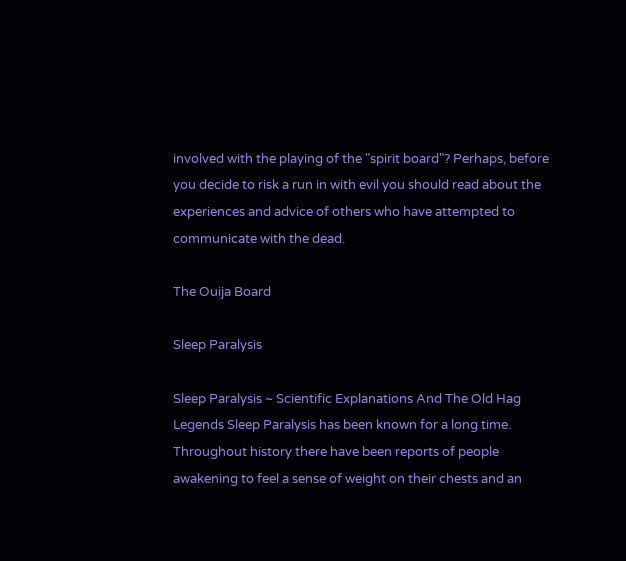involved with the playing of the "spirit board"? Perhaps, before you decide to risk a run in with evil you should read about the experiences and advice of others who have attempted to communicate with the dead.

The Ouija Board

Sleep Paralysis

Sleep Paralysis ~ Scientific Explanations And The Old Hag Legends Sleep Paralysis has been known for a long time. Throughout history there have been reports of people awakening to feel a sense of weight on their chests and an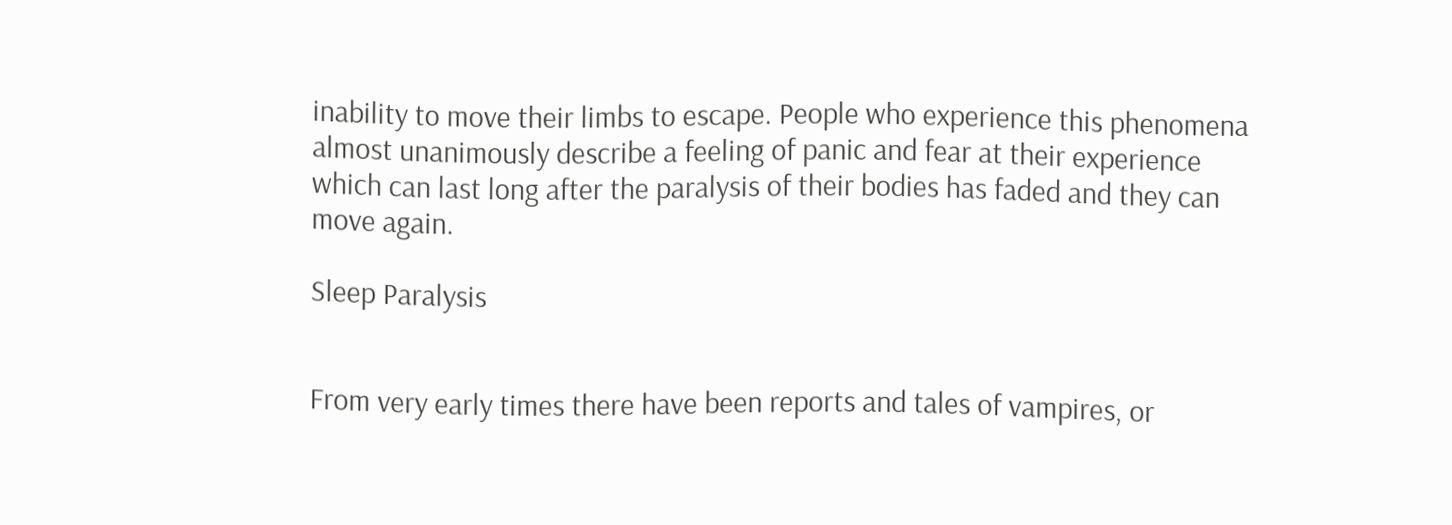inability to move their limbs to escape. People who experience this phenomena almost unanimously describe a feeling of panic and fear at their experience which can last long after the paralysis of their bodies has faded and they can move again.

Sleep Paralysis


From very early times there have been reports and tales of vampires, or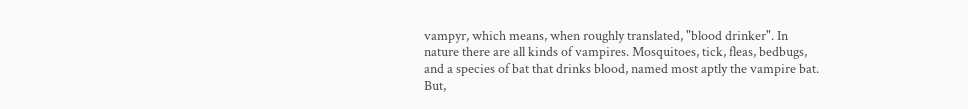vampyr, which means, when roughly translated, "blood drinker". In nature there are all kinds of vampires. Mosquitoes, tick, fleas, bedbugs, and a species of bat that drinks blood, named most aptly the vampire bat. But,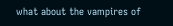what about the vampires of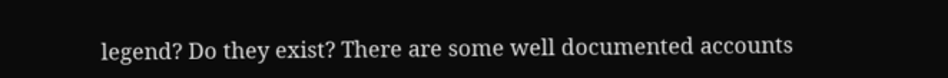legend? Do they exist? There are some well documented accounts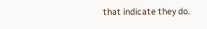that indicate they do.